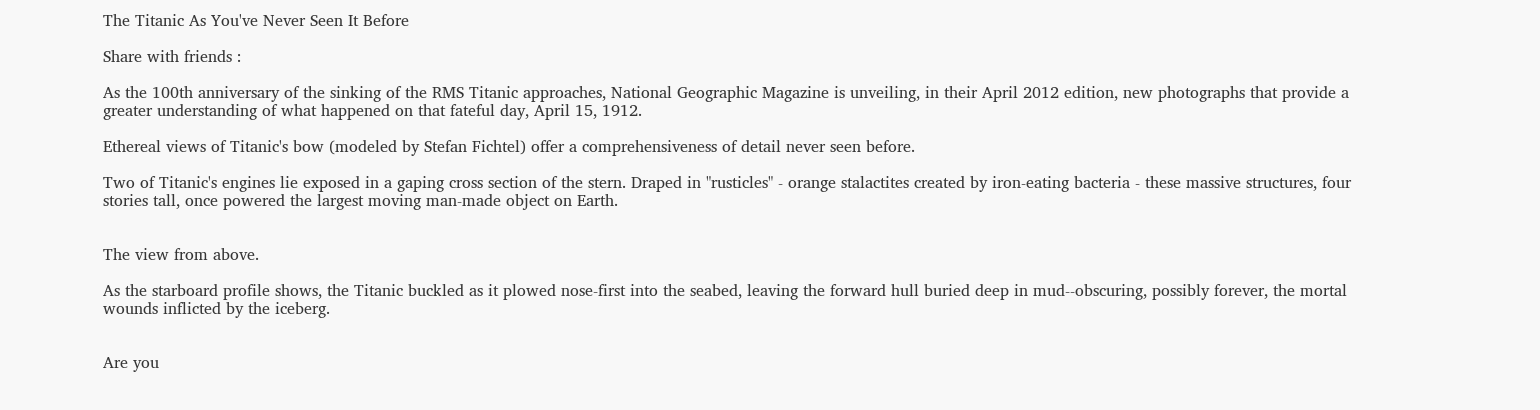The Titanic As You've Never Seen It Before

Share with friends :

As the 100th anniversary of the sinking of the RMS Titanic approaches, National Geographic Magazine is unveiling, in their April 2012 edition, new photographs that provide a greater understanding of what happened on that fateful day, April 15, 1912.

Ethereal views of Titanic's bow (modeled by Stefan Fichtel) offer a comprehensiveness of detail never seen before.

Two of Titanic's engines lie exposed in a gaping cross section of the stern. Draped in "rusticles" - orange stalactites created by iron-eating bacteria - these massive structures, four stories tall, once powered the largest moving man-made object on Earth.


The view from above.

As the starboard profile shows, the Titanic buckled as it plowed nose-first into the seabed, leaving the forward hull buried deep in mud--obscuring, possibly forever, the mortal wounds inflicted by the iceberg.


Are you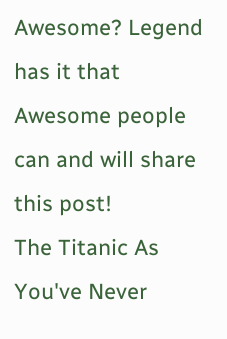Awesome? Legend has it that Awesome people can and will share this post!
The Titanic As You've Never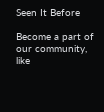Seen It Before

Become a part of our community, like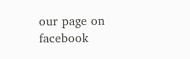our page on facebook